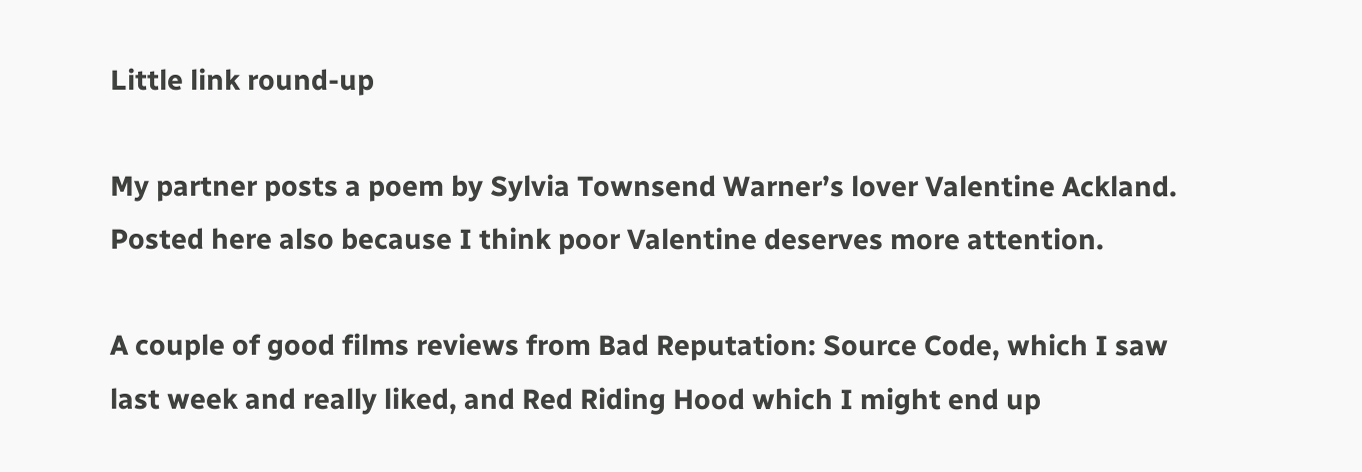Little link round-up

My partner posts a poem by Sylvia Townsend Warner’s lover Valentine Ackland. Posted here also because I think poor Valentine deserves more attention.

A couple of good films reviews from Bad Reputation: Source Code, which I saw last week and really liked, and Red Riding Hood which I might end up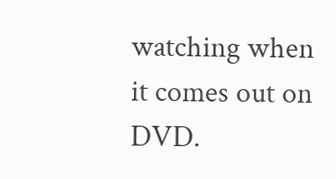watching when it comes out on DVD.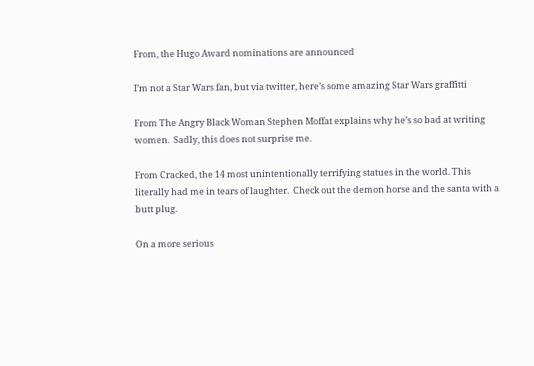From, the Hugo Award nominations are announced

I’m not a Star Wars fan, but via twitter, here’s some amazing Star Wars graffitti

From The Angry Black Woman Stephen Moffat explains why he’s so bad at writing women.  Sadly, this does not surprise me.

From Cracked, the 14 most unintentionally terrifying statues in the world. This literally had me in tears of laughter.  Check out the demon horse and the santa with a butt plug.

On a more serious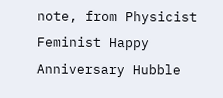note, from Physicist Feminist Happy Anniversary Hubble